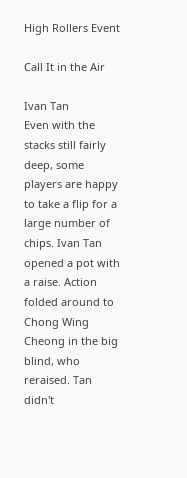High Rollers Event

Call It in the Air

Ivan Tan
Even with the stacks still fairly deep, some players are happy to take a flip for a large number of chips. Ivan Tan opened a pot with a raise. Action folded around to Chong Wing Cheong in the big blind, who reraised. Tan didn't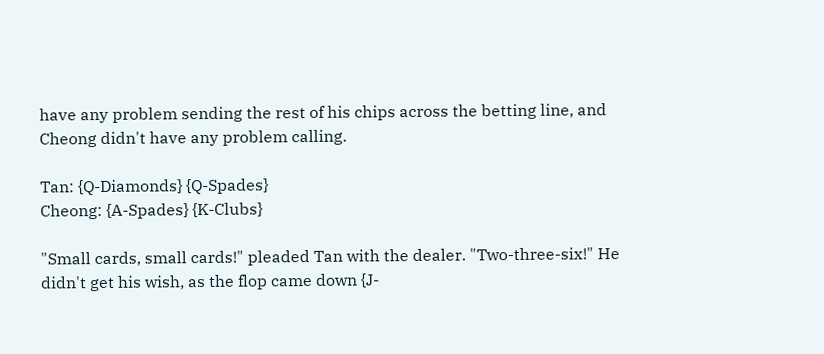have any problem sending the rest of his chips across the betting line, and Cheong didn't have any problem calling.

Tan: {Q-Diamonds} {Q-Spades}
Cheong: {A-Spades} {K-Clubs}

"Small cards, small cards!" pleaded Tan with the dealer. "Two-three-six!" He didn't get his wish, as the flop came down {J-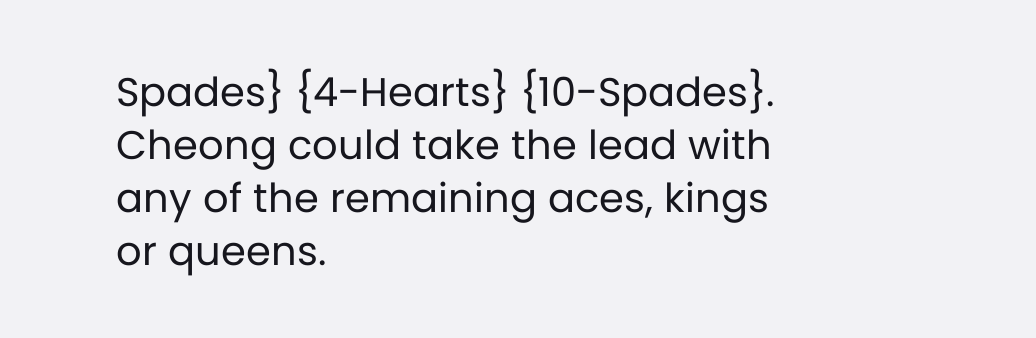Spades} {4-Hearts} {10-Spades}. Cheong could take the lead with any of the remaining aces, kings or queens.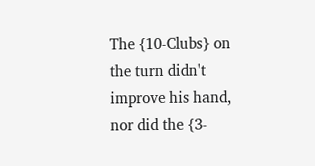The {10-Clubs} on the turn didn't improve his hand, nor did the {3-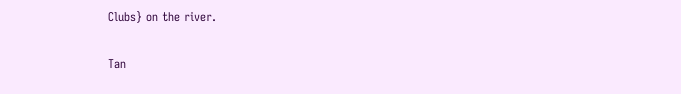Clubs} on the river.

Tan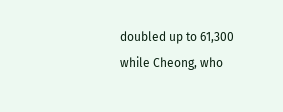doubled up to 61,300 while Cheong, who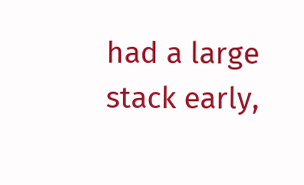had a large stack early,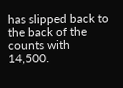has slipped back to the back of the counts with 14,500.